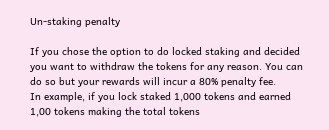Un-staking penalty

If you chose the option to do locked staking and decided you want to withdraw the tokens for any reason. You can do so but your rewards will incur a 80% penalty fee.
In example, if you lock staked 1,000 tokens and earned 1,00 tokens making the total tokens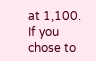at 1,100. If you chose to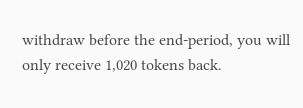withdraw before the end-period, you will only receive 1,020 tokens back.